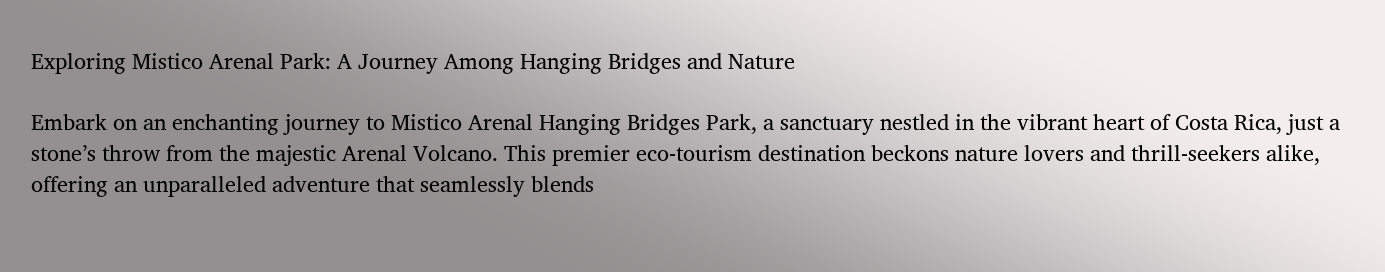Exploring Mistico Arenal Park: A Journey Among Hanging Bridges and Nature

Embark on an enchanting journey to Mistico Arenal Hanging Bridges Park, a sanctuary nestled in the vibrant heart of Costa Rica, just a stone’s throw from the majestic Arenal Volcano. This premier eco-tourism destination beckons nature lovers and thrill-seekers alike, offering an unparalleled adventure that seamlessly blends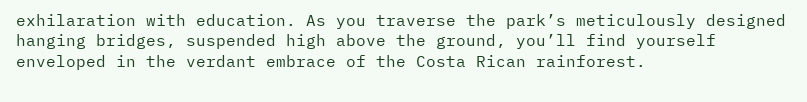exhilaration with education. As you traverse the park’s meticulously designed hanging bridges, suspended high above the ground, you’ll find yourself enveloped in the verdant embrace of the Costa Rican rainforest.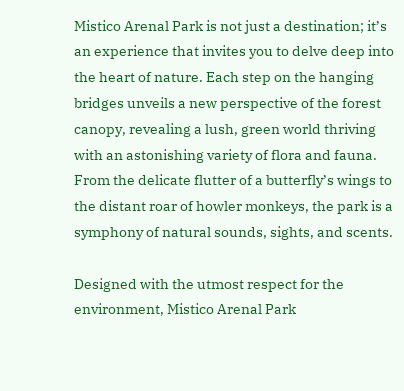Mistico Arenal Park is not just a destination; it’s an experience that invites you to delve deep into the heart of nature. Each step on the hanging bridges unveils a new perspective of the forest canopy, revealing a lush, green world thriving with an astonishing variety of flora and fauna. From the delicate flutter of a butterfly’s wings to the distant roar of howler monkeys, the park is a symphony of natural sounds, sights, and scents.

Designed with the utmost respect for the environment, Mistico Arenal Park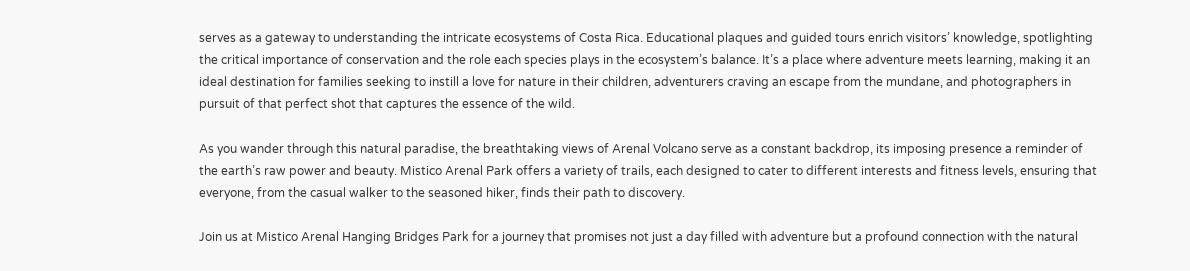serves as a gateway to understanding the intricate ecosystems of Costa Rica. Educational plaques and guided tours enrich visitors’ knowledge, spotlighting the critical importance of conservation and the role each species plays in the ecosystem’s balance. It’s a place where adventure meets learning, making it an ideal destination for families seeking to instill a love for nature in their children, adventurers craving an escape from the mundane, and photographers in pursuit of that perfect shot that captures the essence of the wild.

As you wander through this natural paradise, the breathtaking views of Arenal Volcano serve as a constant backdrop, its imposing presence a reminder of the earth’s raw power and beauty. Mistico Arenal Park offers a variety of trails, each designed to cater to different interests and fitness levels, ensuring that everyone, from the casual walker to the seasoned hiker, finds their path to discovery.

Join us at Mistico Arenal Hanging Bridges Park for a journey that promises not just a day filled with adventure but a profound connection with the natural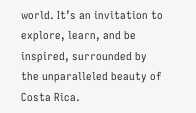world. It’s an invitation to explore, learn, and be inspired, surrounded by the unparalleled beauty of Costa Rica.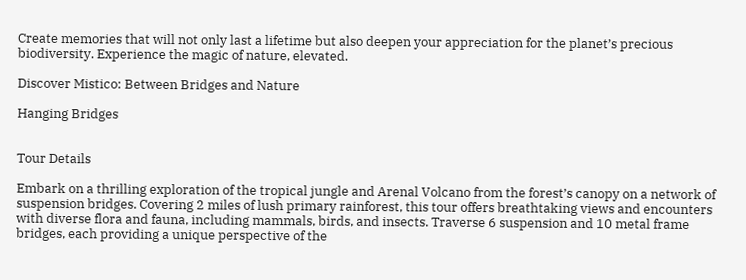Create memories that will not only last a lifetime but also deepen your appreciation for the planet’s precious biodiversity. Experience the magic of nature, elevated.

Discover Mistico: Between Bridges and Nature

Hanging Bridges


Tour Details

Embark on a thrilling exploration of the tropical jungle and Arenal Volcano from the forest’s canopy on a network of suspension bridges. Covering 2 miles of lush primary rainforest, this tour offers breathtaking views and encounters with diverse flora and fauna, including mammals, birds, and insects. Traverse 6 suspension and 10 metal frame bridges, each providing a unique perspective of the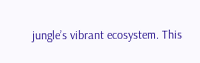jungle’s vibrant ecosystem. This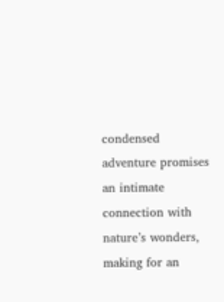condensed adventure promises an intimate connection with nature’s wonders, making for an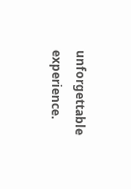unforgettable experience.